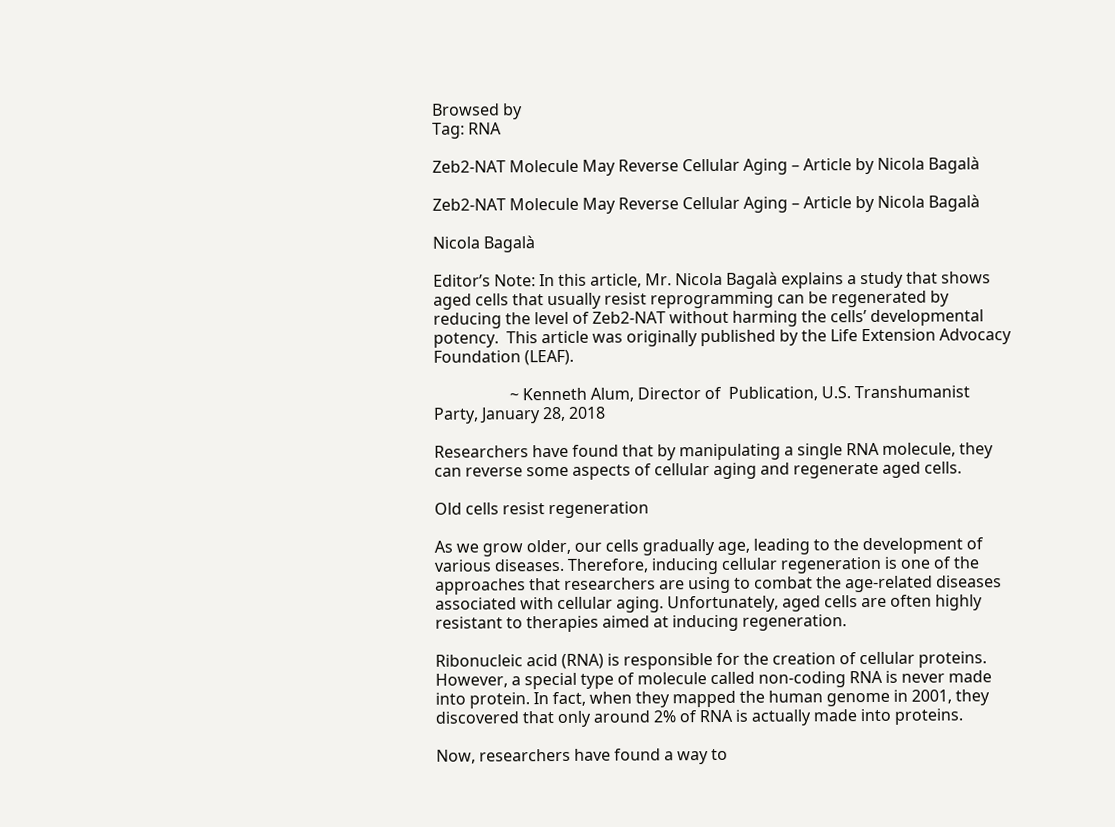Browsed by
Tag: RNA

Zeb2-NAT Molecule May Reverse Cellular Aging – Article by Nicola Bagalà

Zeb2-NAT Molecule May Reverse Cellular Aging – Article by Nicola Bagalà

Nicola Bagalà

Editor’s Note: In this article, Mr. Nicola Bagalà explains a study that shows aged cells that usually resist reprogramming can be regenerated by reducing the level of Zeb2-NAT without harming the cells’ developmental potency.  This article was originally published by the Life Extension Advocacy Foundation (LEAF).

                   ~ Kenneth Alum, Director of  Publication, U.S. Transhumanist Party, January 28, 2018

Researchers have found that by manipulating a single RNA molecule, they can reverse some aspects of cellular aging and regenerate aged cells.

Old cells resist regeneration

As we grow older, our cells gradually age, leading to the development of various diseases. Therefore, inducing cellular regeneration is one of the approaches that researchers are using to combat the age-related diseases associated with cellular aging. Unfortunately, aged cells are often highly resistant to therapies aimed at inducing regeneration.

Ribonucleic acid (RNA) is responsible for the creation of cellular proteins. However, a special type of molecule called non-coding RNA is never made into protein. In fact, when they mapped the human genome in 2001, they discovered that only around 2% of RNA is actually made into proteins.

Now, researchers have found a way to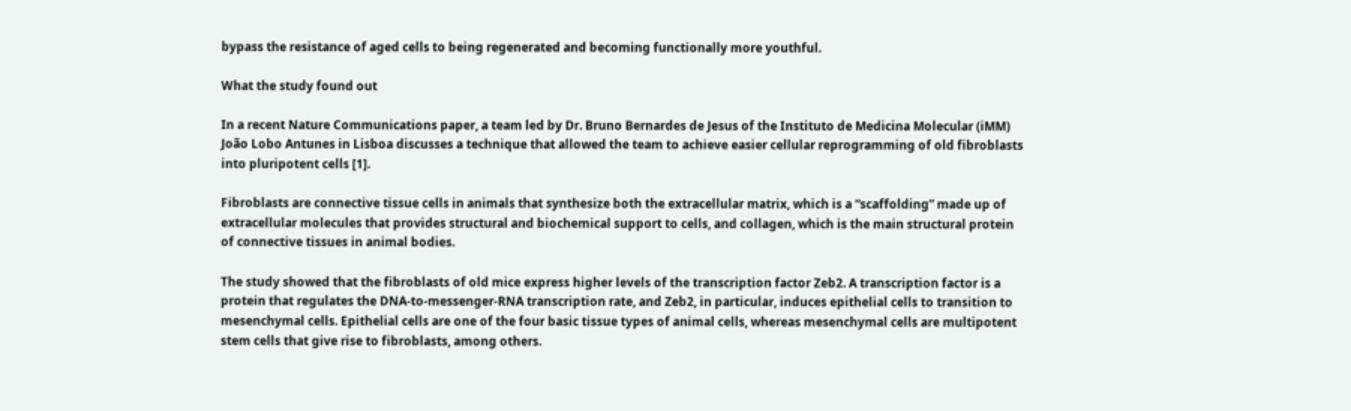bypass the resistance of aged cells to being regenerated and becoming functionally more youthful.

What the study found out

In a recent Nature Communications paper, a team led by Dr. Bruno Bernardes de Jesus of the Instituto de Medicina Molecular (iMM) João Lobo Antunes in Lisboa discusses a technique that allowed the team to achieve easier cellular reprogramming of old fibroblasts into pluripotent cells [1].

Fibroblasts are connective tissue cells in animals that synthesize both the extracellular matrix, which is a “scaffolding” made up of extracellular molecules that provides structural and biochemical support to cells, and collagen, which is the main structural protein of connective tissues in animal bodies.

The study showed that the fibroblasts of old mice express higher levels of the transcription factor Zeb2. A transcription factor is a protein that regulates the DNA-to-messenger-RNA transcription rate, and Zeb2, in particular, induces epithelial cells to transition to mesenchymal cells. Epithelial cells are one of the four basic tissue types of animal cells, whereas mesenchymal cells are multipotent stem cells that give rise to fibroblasts, among others.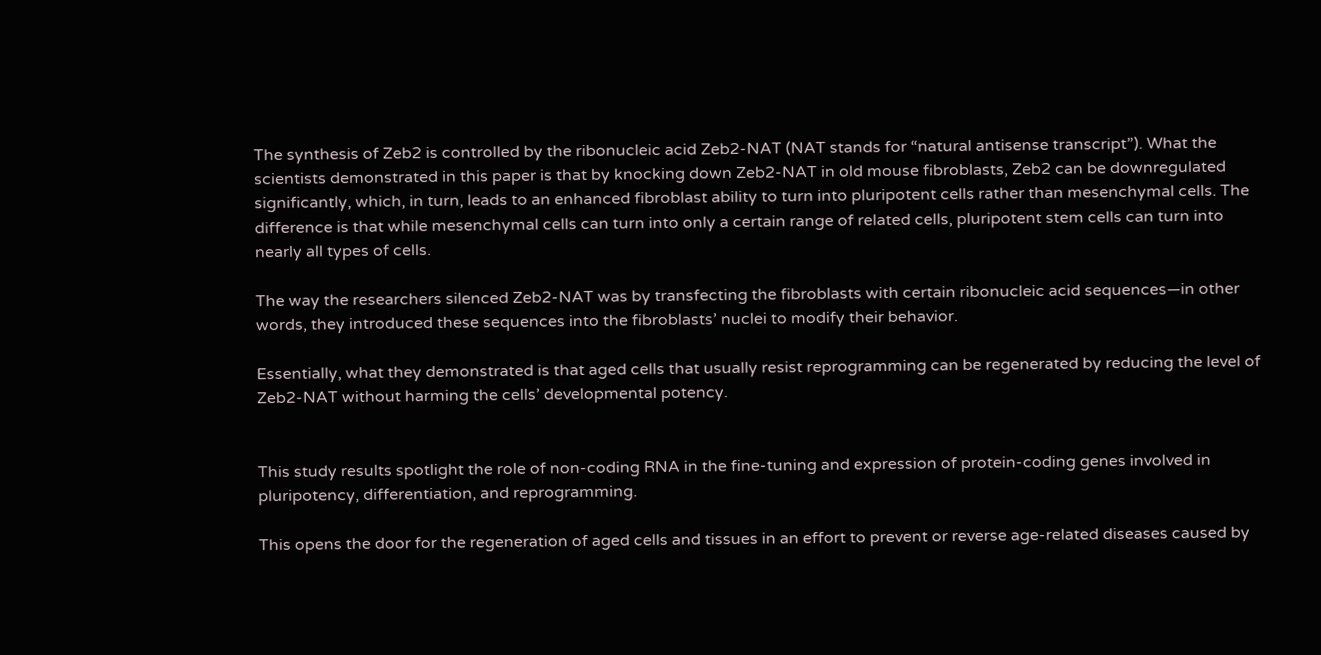The synthesis of Zeb2 is controlled by the ribonucleic acid Zeb2-NAT (NAT stands for “natural antisense transcript”). What the scientists demonstrated in this paper is that by knocking down Zeb2-NAT in old mouse fibroblasts, Zeb2 can be downregulated significantly, which, in turn, leads to an enhanced fibroblast ability to turn into pluripotent cells rather than mesenchymal cells. The difference is that while mesenchymal cells can turn into only a certain range of related cells, pluripotent stem cells can turn into nearly all types of cells.

The way the researchers silenced Zeb2-NAT was by transfecting the fibroblasts with certain ribonucleic acid sequences—in other words, they introduced these sequences into the fibroblasts’ nuclei to modify their behavior.

Essentially, what they demonstrated is that aged cells that usually resist reprogramming can be regenerated by reducing the level of Zeb2-NAT without harming the cells’ developmental potency.


This study results spotlight the role of non-coding RNA in the fine-tuning and expression of protein-coding genes involved in pluripotency, differentiation, and reprogramming.

This opens the door for the regeneration of aged cells and tissues in an effort to prevent or reverse age-related diseases caused by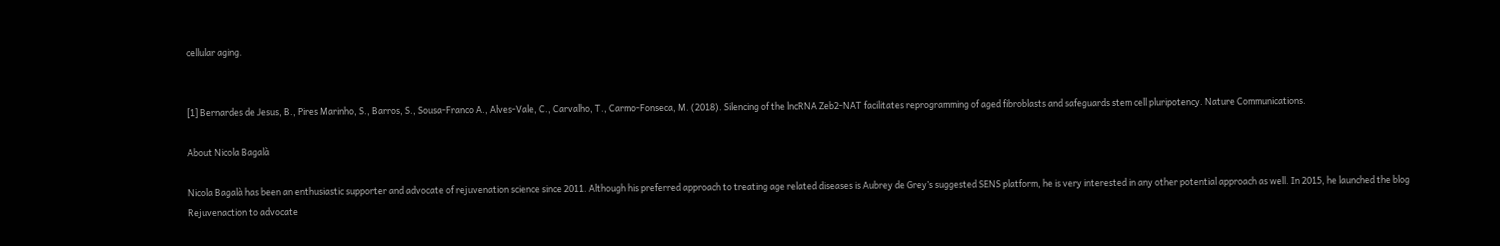cellular aging.


[1] Bernardes de Jesus, B., Pires Marinho, S., Barros, S., Sousa-Franco A., Alves-Vale, C., Carvalho, T., Carmo-Fonseca, M. (2018). Silencing of the lncRNA Zeb2-NAT facilitates reprogramming of aged fibroblasts and safeguards stem cell pluripotency. Nature Communications.

About Nicola Bagalà

Nicola Bagalà has been an enthusiastic supporter and advocate of rejuvenation science since 2011. Although his preferred approach to treating age related diseases is Aubrey de Grey’s suggested SENS platform, he is very interested in any other potential approach as well. In 2015, he launched the blog Rejuvenaction to advocate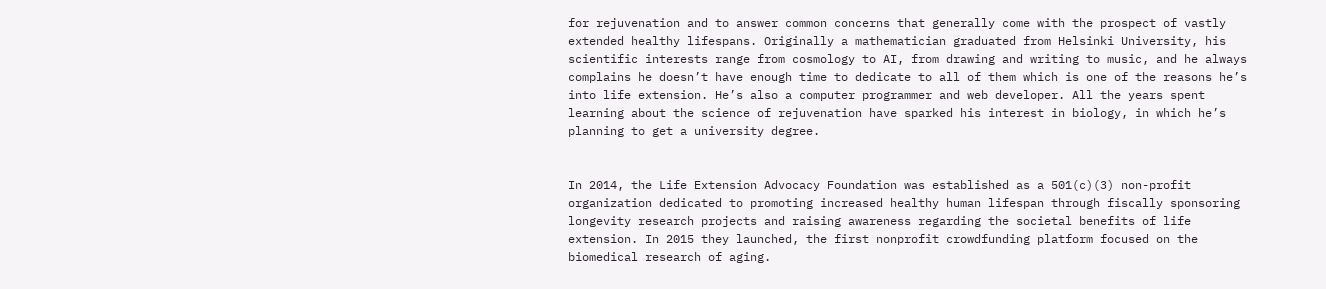for rejuvenation and to answer common concerns that generally come with the prospect of vastly extended healthy lifespans. Originally a mathematician graduated from Helsinki University, his scientific interests range from cosmology to AI, from drawing and writing to music, and he always complains he doesn’t have enough time to dedicate to all of them which is one of the reasons he’s into life extension. He’s also a computer programmer and web developer. All the years spent learning about the science of rejuvenation have sparked his interest in biology, in which he’s planning to get a university degree.


In 2014, the Life Extension Advocacy Foundation was established as a 501(c)(3) non-profit organization dedicated to promoting increased healthy human lifespan through fiscally sponsoring longevity research projects and raising awareness regarding the societal benefits of life extension. In 2015 they launched, the first nonprofit crowdfunding platform focused on the biomedical research of aging.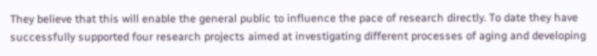They believe that this will enable the general public to influence the pace of research directly. To date they have successfully supported four research projects aimed at investigating different processes of aging and developing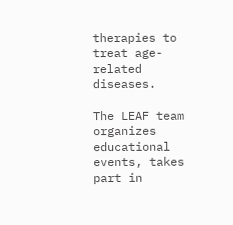therapies to treat age-related diseases.

The LEAF team organizes educational events, takes part in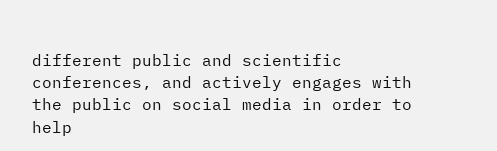different public and scientific conferences, and actively engages with the public on social media in order to help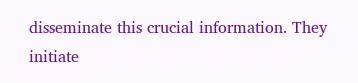disseminate this crucial information. They initiate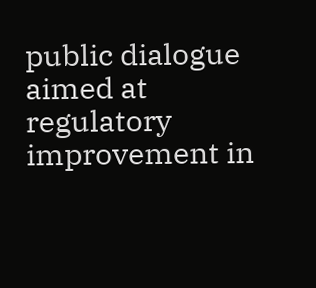public dialogue aimed at regulatory improvement in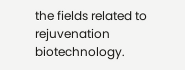the fields related to rejuvenation biotechnology.